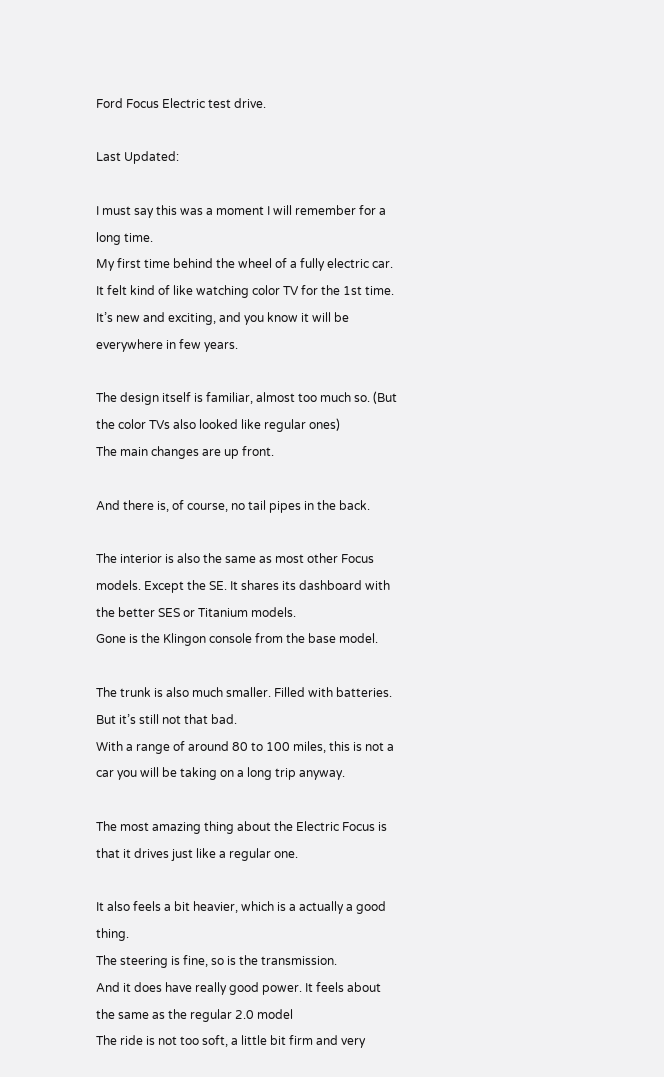Ford Focus Electric test drive.

Last Updated:

I must say this was a moment I will remember for a long time.
My first time behind the wheel of a fully electric car.
It felt kind of like watching color TV for the 1st time. It’s new and exciting, and you know it will be everywhere in few years.

The design itself is familiar, almost too much so. (But the color TVs also looked like regular ones)
The main changes are up front.

And there is, of course, no tail pipes in the back.

The interior is also the same as most other Focus models. Except the SE. It shares its dashboard with the better SES or Titanium models.
Gone is the Klingon console from the base model.

The trunk is also much smaller. Filled with batteries.
But it’s still not that bad.
With a range of around 80 to 100 miles, this is not a car you will be taking on a long trip anyway.

The most amazing thing about the Electric Focus is that it drives just like a regular one.

It also feels a bit heavier, which is a actually a good thing.
The steering is fine, so is the transmission.
And it does have really good power. It feels about the same as the regular 2.0 model
The ride is not too soft, a little bit firm and very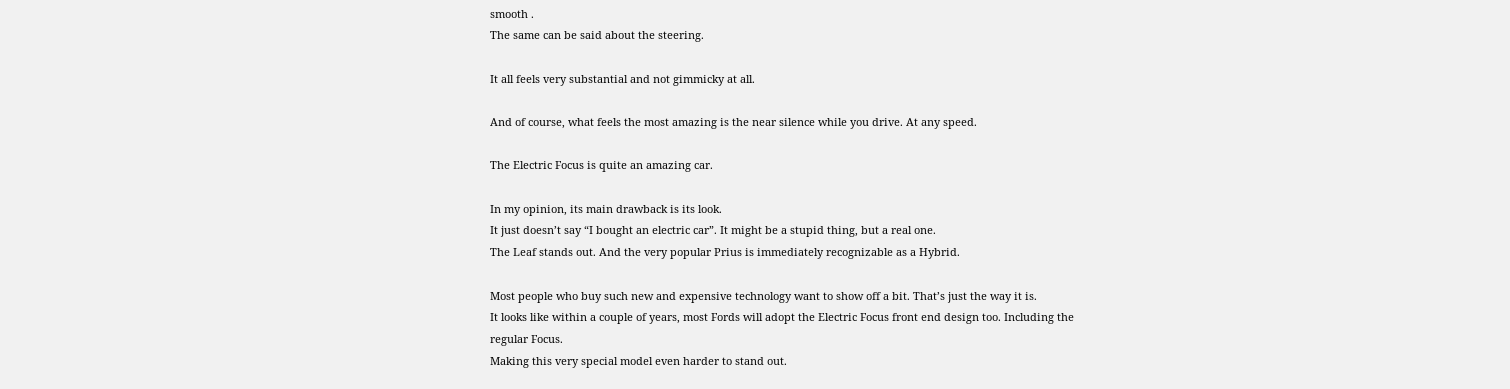smooth .
The same can be said about the steering.

It all feels very substantial and not gimmicky at all.

And of course, what feels the most amazing is the near silence while you drive. At any speed.

The Electric Focus is quite an amazing car.

In my opinion, its main drawback is its look.
It just doesn’t say “I bought an electric car”. It might be a stupid thing, but a real one.
The Leaf stands out. And the very popular Prius is immediately recognizable as a Hybrid.

Most people who buy such new and expensive technology want to show off a bit. That’s just the way it is.
It looks like within a couple of years, most Fords will adopt the Electric Focus front end design too. Including the regular Focus.
Making this very special model even harder to stand out.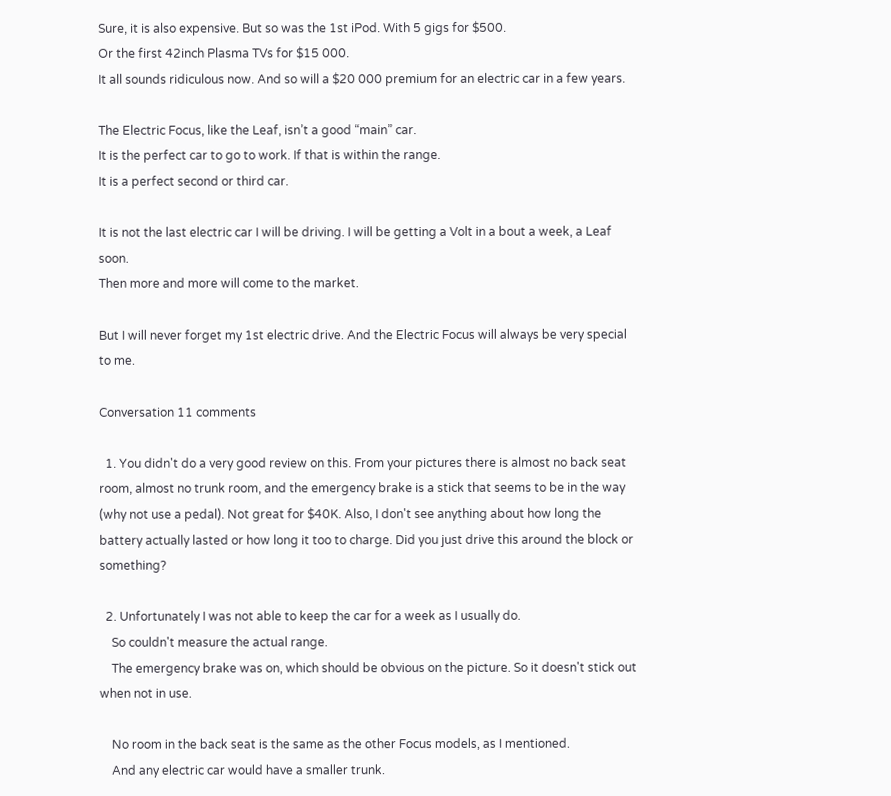Sure, it is also expensive. But so was the 1st iPod. With 5 gigs for $500.
Or the first 42inch Plasma TVs for $15 000.
It all sounds ridiculous now. And so will a $20 000 premium for an electric car in a few years.

The Electric Focus, like the Leaf, isn’t a good “main” car.
It is the perfect car to go to work. If that is within the range.
It is a perfect second or third car.

It is not the last electric car I will be driving. I will be getting a Volt in a bout a week, a Leaf soon.
Then more and more will come to the market.

But I will never forget my 1st electric drive. And the Electric Focus will always be very special to me.

Conversation 11 comments

  1. You didn't do a very good review on this. From your pictures there is almost no back seat room, almost no trunk room, and the emergency brake is a stick that seems to be in the way (why not use a pedal). Not great for $40K. Also, I don't see anything about how long the battery actually lasted or how long it too to charge. Did you just drive this around the block or something?

  2. Unfortunately I was not able to keep the car for a week as I usually do.
    So couldn't measure the actual range.
    The emergency brake was on, which should be obvious on the picture. So it doesn't stick out when not in use.

    No room in the back seat is the same as the other Focus models, as I mentioned.
    And any electric car would have a smaller trunk.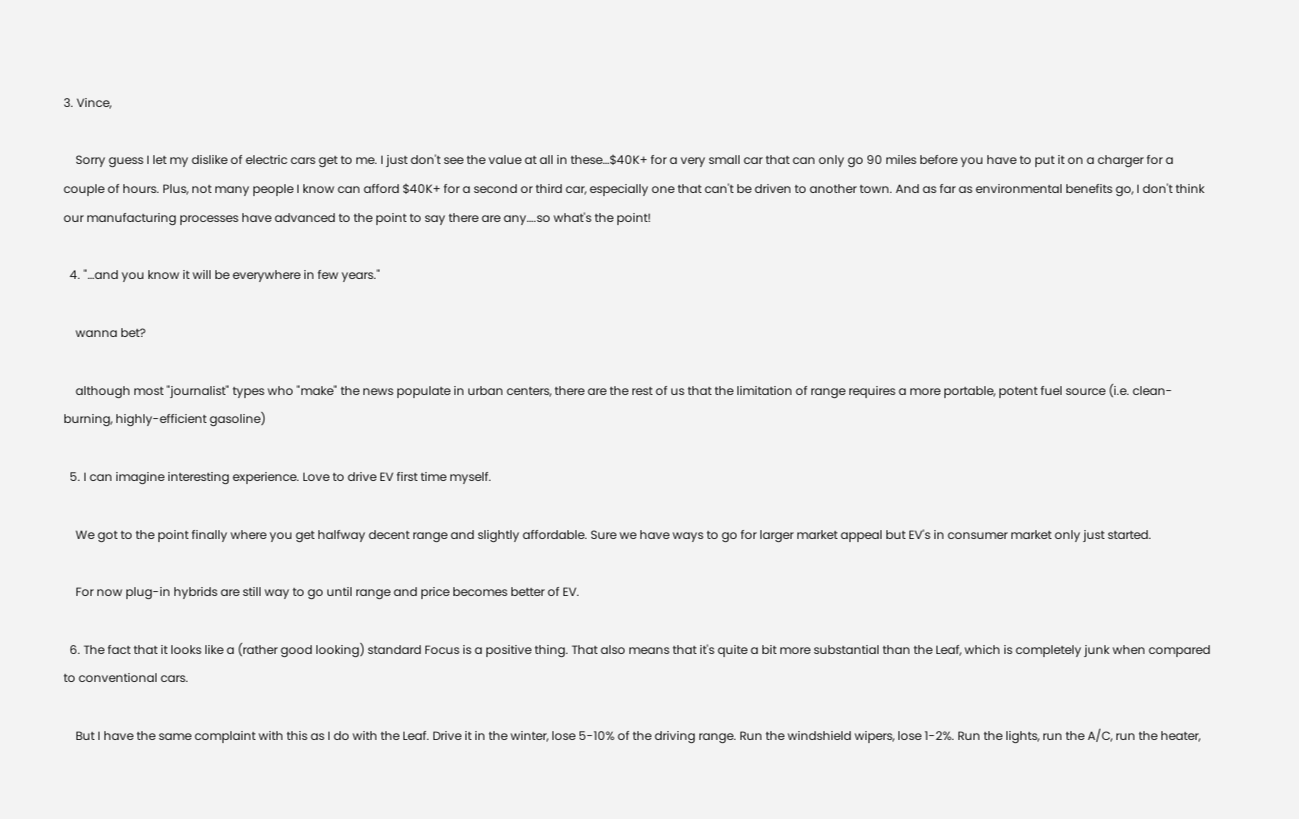3. Vince,

    Sorry guess I let my dislike of electric cars get to me. I just don't see the value at all in these…$40K+ for a very small car that can only go 90 miles before you have to put it on a charger for a couple of hours. Plus, not many people I know can afford $40K+ for a second or third car, especially one that can't be driven to another town. And as far as environmental benefits go, I don't think our manufacturing processes have advanced to the point to say there are any….so what's the point!

  4. "…and you know it will be everywhere in few years."

    wanna bet?

    although most "journalist" types who "make" the news populate in urban centers, there are the rest of us that the limitation of range requires a more portable, potent fuel source (i.e. clean-burning, highly-efficient gasoline)

  5. I can imagine interesting experience. Love to drive EV first time myself.

    We got to the point finally where you get halfway decent range and slightly affordable. Sure we have ways to go for larger market appeal but EV's in consumer market only just started.

    For now plug-in hybrids are still way to go until range and price becomes better of EV.

  6. The fact that it looks like a (rather good looking) standard Focus is a positive thing. That also means that it's quite a bit more substantial than the Leaf, which is completely junk when compared to conventional cars.

    But I have the same complaint with this as I do with the Leaf. Drive it in the winter, lose 5-10% of the driving range. Run the windshield wipers, lose 1-2%. Run the lights, run the A/C, run the heater,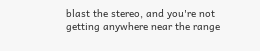blast the stereo, and you're not getting anywhere near the range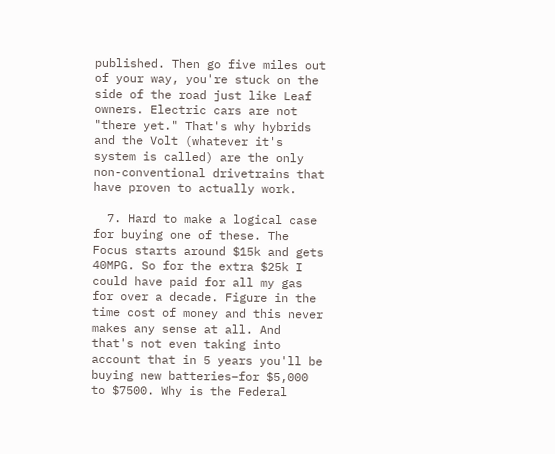published. Then go five miles out of your way, you're stuck on the side of the road just like Leaf owners. Electric cars are not "there yet." That's why hybrids and the Volt (whatever it's system is called) are the only non-conventional drivetrains that have proven to actually work.

  7. Hard to make a logical case for buying one of these. The Focus starts around $15k and gets 40MPG. So for the extra $25k I could have paid for all my gas for over a decade. Figure in the time cost of money and this never makes any sense at all. And that's not even taking into account that in 5 years you'll be buying new batteries–for $5,000 to $7500. Why is the Federal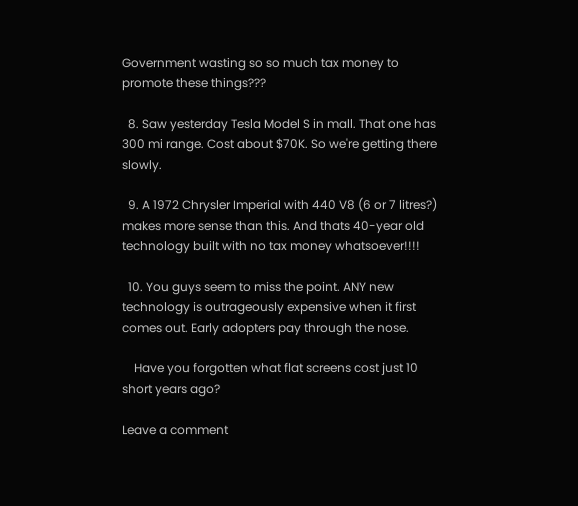Government wasting so so much tax money to promote these things???

  8. Saw yesterday Tesla Model S in mall. That one has 300 mi range. Cost about $70K. So we're getting there slowly.

  9. A 1972 Chrysler Imperial with 440 V8 (6 or 7 litres?) makes more sense than this. And thats 40-year old technology built with no tax money whatsoever!!!!

  10. You guys seem to miss the point. ANY new technology is outrageously expensive when it first comes out. Early adopters pay through the nose.

    Have you forgotten what flat screens cost just 10 short years ago?

Leave a comment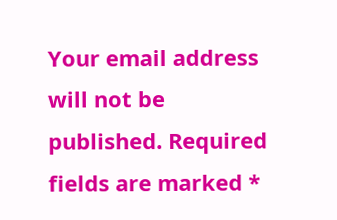Your email address will not be published. Required fields are marked *